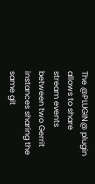The @PLUGIN@ plugin allows to share stream events between two Gerrit instances sharing the same git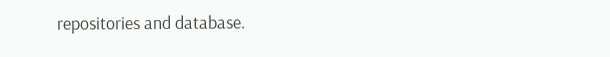repositories and database.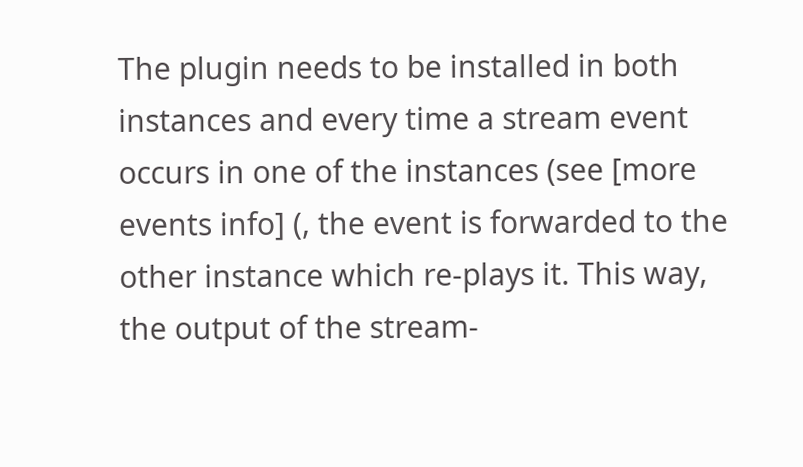The plugin needs to be installed in both instances and every time a stream event occurs in one of the instances (see [more events info] (, the event is forwarded to the other instance which re-plays it. This way, the output of the stream-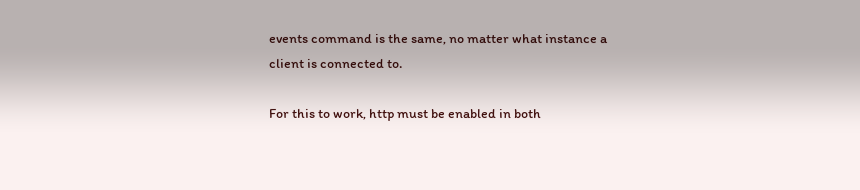events command is the same, no matter what instance a client is connected to.

For this to work, http must be enabled in both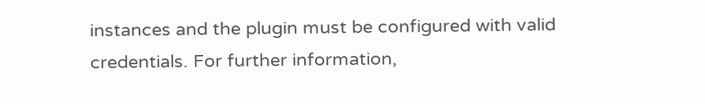instances and the plugin must be configured with valid credentials. For further information,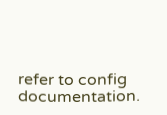refer to config documentation.